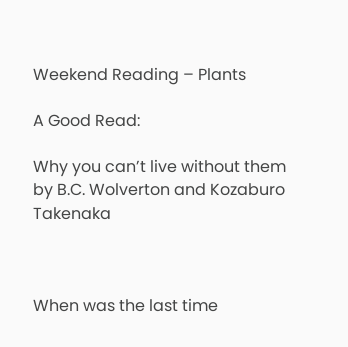Weekend Reading – Plants

A Good Read:

Why you can’t live without them
by B.C. Wolverton and Kozaburo Takenaka



When was the last time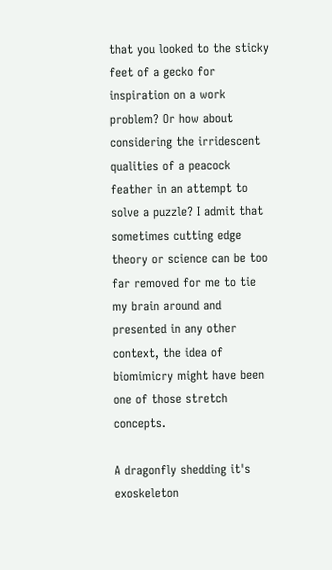that you looked to the sticky feet of a gecko for inspiration on a work problem? Or how about considering the irridescent qualities of a peacock feather in an attempt to solve a puzzle? I admit that sometimes cutting edge theory or science can be too far removed for me to tie my brain around and presented in any other context, the idea of biomimicry might have been one of those stretch concepts.

A dragonfly shedding it's exoskeleton